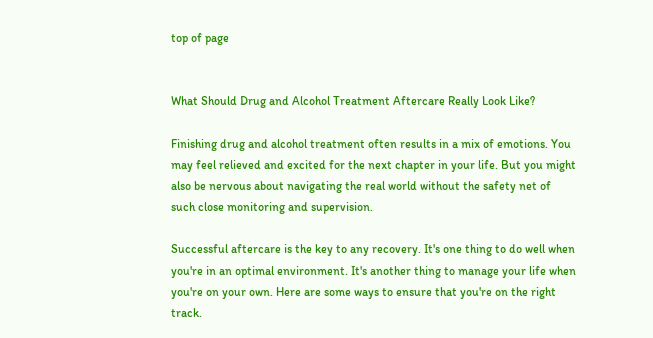top of page


What Should Drug and Alcohol Treatment Aftercare Really Look Like?

Finishing drug and alcohol treatment often results in a mix of emotions. You may feel relieved and excited for the next chapter in your life. But you might also be nervous about navigating the real world without the safety net of such close monitoring and supervision.

Successful aftercare is the key to any recovery. It's one thing to do well when you're in an optimal environment. It's another thing to manage your life when you're on your own. Here are some ways to ensure that you're on the right track.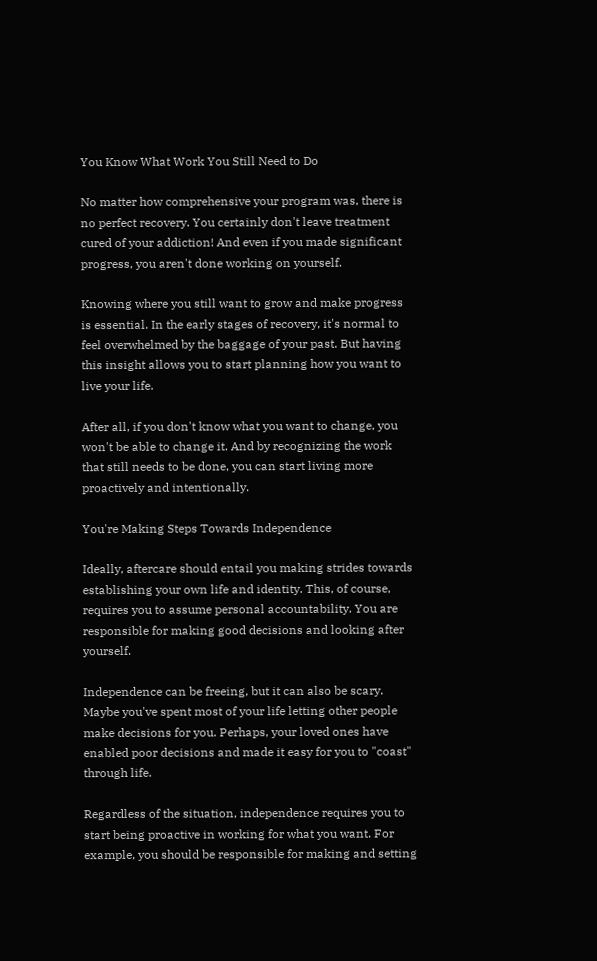You Know What Work You Still Need to Do

No matter how comprehensive your program was, there is no perfect recovery. You certainly don't leave treatment cured of your addiction! And even if you made significant progress, you aren't done working on yourself.

Knowing where you still want to grow and make progress is essential. In the early stages of recovery, it's normal to feel overwhelmed by the baggage of your past. But having this insight allows you to start planning how you want to live your life.

After all, if you don't know what you want to change, you won't be able to change it. And by recognizing the work that still needs to be done, you can start living more proactively and intentionally.

You're Making Steps Towards Independence

Ideally, aftercare should entail you making strides towards establishing your own life and identity. This, of course, requires you to assume personal accountability. You are responsible for making good decisions and looking after yourself.

Independence can be freeing, but it can also be scary. Maybe you've spent most of your life letting other people make decisions for you. Perhaps, your loved ones have enabled poor decisions and made it easy for you to "coast" through life.

Regardless of the situation, independence requires you to start being proactive in working for what you want. For example, you should be responsible for making and setting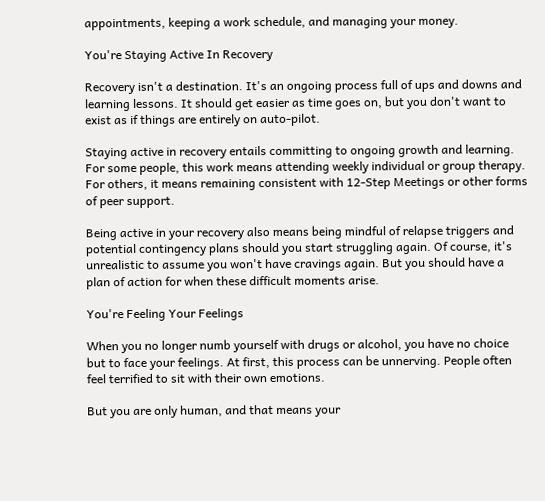appointments, keeping a work schedule, and managing your money.

You're Staying Active In Recovery

Recovery isn't a destination. It's an ongoing process full of ups and downs and learning lessons. It should get easier as time goes on, but you don't want to exist as if things are entirely on auto-pilot.

Staying active in recovery entails committing to ongoing growth and learning. For some people, this work means attending weekly individual or group therapy. For others, it means remaining consistent with 12-Step Meetings or other forms of peer support.

Being active in your recovery also means being mindful of relapse triggers and potential contingency plans should you start struggling again. Of course, it's unrealistic to assume you won't have cravings again. But you should have a plan of action for when these difficult moments arise.

You're Feeling Your Feelings

When you no longer numb yourself with drugs or alcohol, you have no choice but to face your feelings. At first, this process can be unnerving. People often feel terrified to sit with their own emotions.

But you are only human, and that means your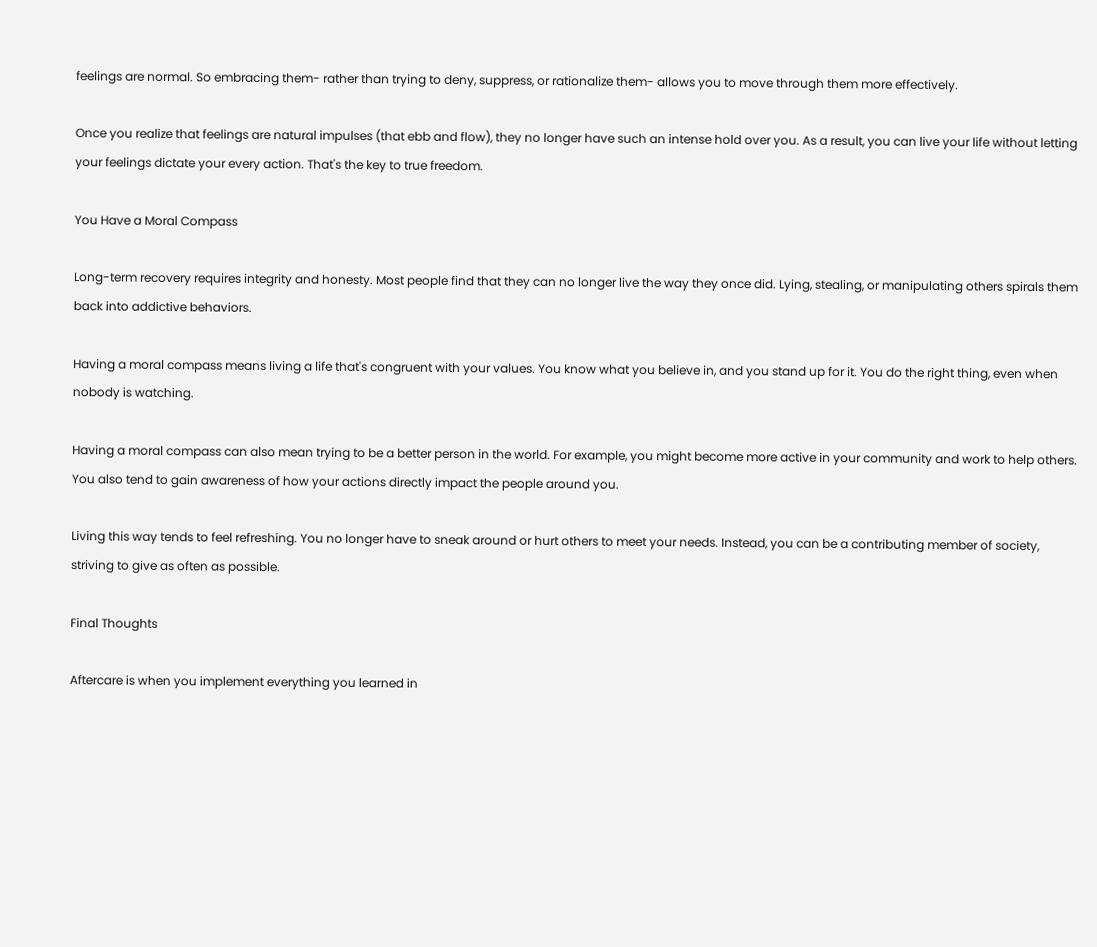feelings are normal. So embracing them- rather than trying to deny, suppress, or rationalize them- allows you to move through them more effectively.

Once you realize that feelings are natural impulses (that ebb and flow), they no longer have such an intense hold over you. As a result, you can live your life without letting your feelings dictate your every action. That's the key to true freedom.

You Have a Moral Compass

Long-term recovery requires integrity and honesty. Most people find that they can no longer live the way they once did. Lying, stealing, or manipulating others spirals them back into addictive behaviors.

Having a moral compass means living a life that's congruent with your values. You know what you believe in, and you stand up for it. You do the right thing, even when nobody is watching.

Having a moral compass can also mean trying to be a better person in the world. For example, you might become more active in your community and work to help others. You also tend to gain awareness of how your actions directly impact the people around you.

Living this way tends to feel refreshing. You no longer have to sneak around or hurt others to meet your needs. Instead, you can be a contributing member of society, striving to give as often as possible.

Final Thoughts

Aftercare is when you implement everything you learned in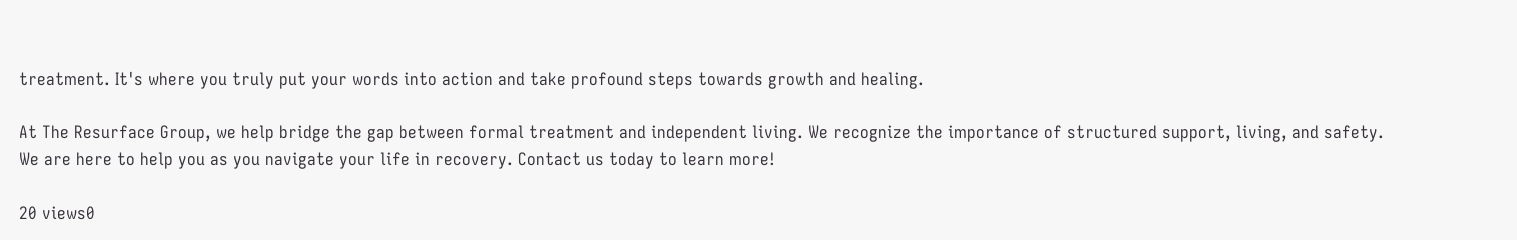treatment. It's where you truly put your words into action and take profound steps towards growth and healing.

At The Resurface Group, we help bridge the gap between formal treatment and independent living. We recognize the importance of structured support, living, and safety. We are here to help you as you navigate your life in recovery. Contact us today to learn more!

20 views0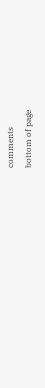comments
bottom of page